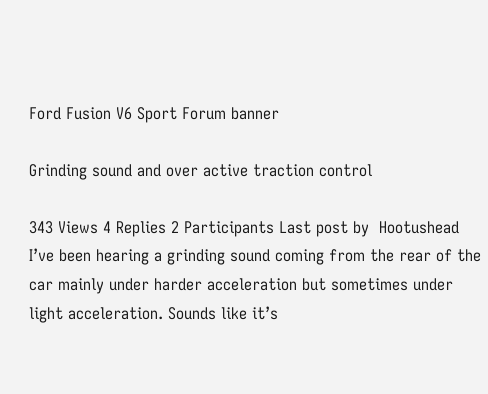Ford Fusion V6 Sport Forum banner

Grinding sound and over active traction control

343 Views 4 Replies 2 Participants Last post by  Hootushead
I’ve been hearing a grinding sound coming from the rear of the car mainly under harder acceleration but sometimes under light acceleration. Sounds like it’s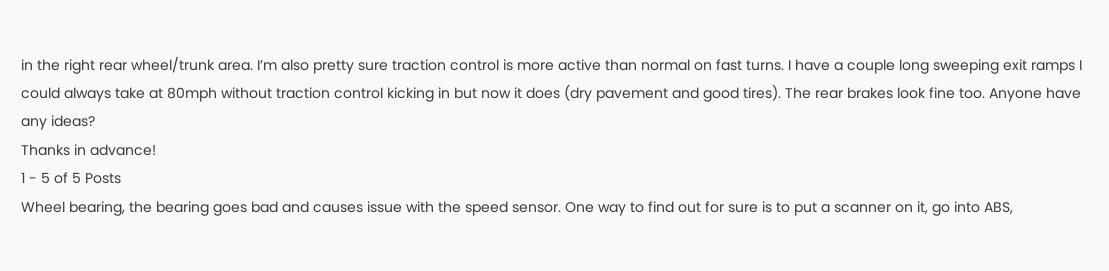in the right rear wheel/trunk area. I’m also pretty sure traction control is more active than normal on fast turns. I have a couple long sweeping exit ramps I could always take at 80mph without traction control kicking in but now it does (dry pavement and good tires). The rear brakes look fine too. Anyone have any ideas?
Thanks in advance!
1 - 5 of 5 Posts
Wheel bearing, the bearing goes bad and causes issue with the speed sensor. One way to find out for sure is to put a scanner on it, go into ABS,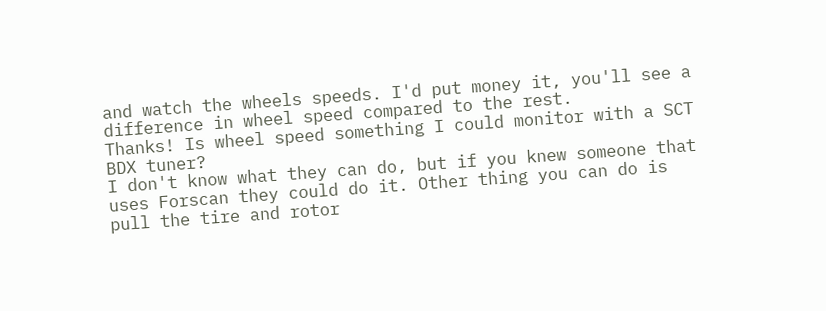and watch the wheels speeds. I'd put money it, you'll see a difference in wheel speed compared to the rest.
Thanks! Is wheel speed something I could monitor with a SCT BDX tuner?
I don't know what they can do, but if you knew someone that uses Forscan they could do it. Other thing you can do is pull the tire and rotor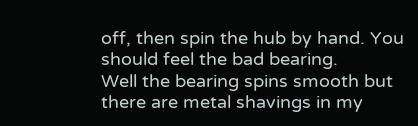off, then spin the hub by hand. You should feel the bad bearing.
Well the bearing spins smooth but there are metal shavings in my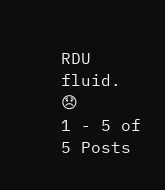RDU fluid. 😞
1 - 5 of 5 Posts